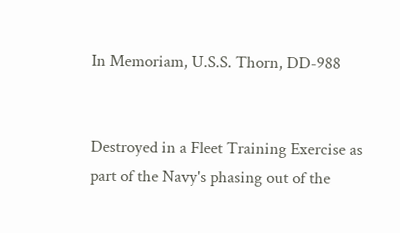In Memoriam, U.S.S. Thorn, DD-988


Destroyed in a Fleet Training Exercise as
part of the Navy's phasing out of the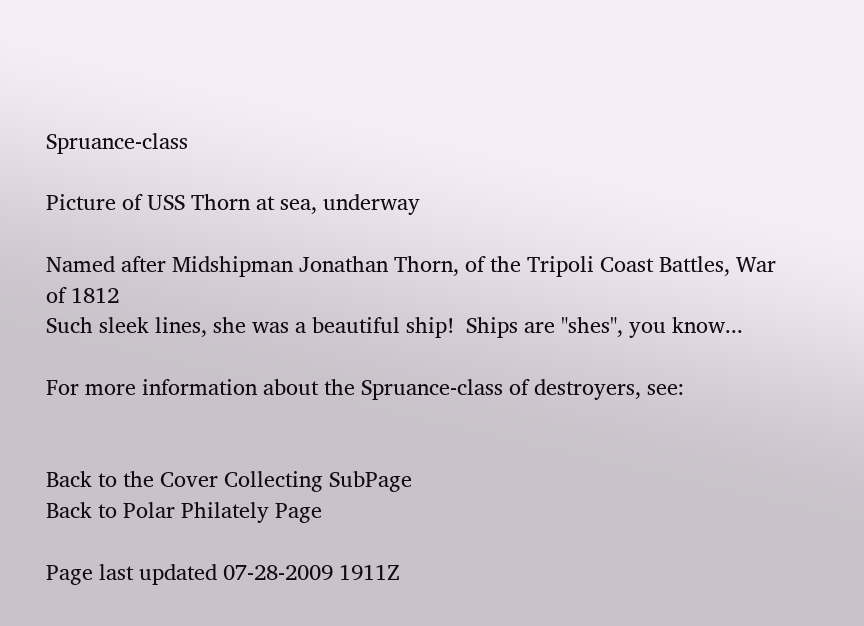Spruance-class

Picture of USS Thorn at sea, underway

Named after Midshipman Jonathan Thorn, of the Tripoli Coast Battles, War of 1812
Such sleek lines, she was a beautiful ship!  Ships are "shes", you know...

For more information about the Spruance-class of destroyers, see:


Back to the Cover Collecting SubPage
Back to Polar Philately Page

Page last updated 07-28-2009 1911Z